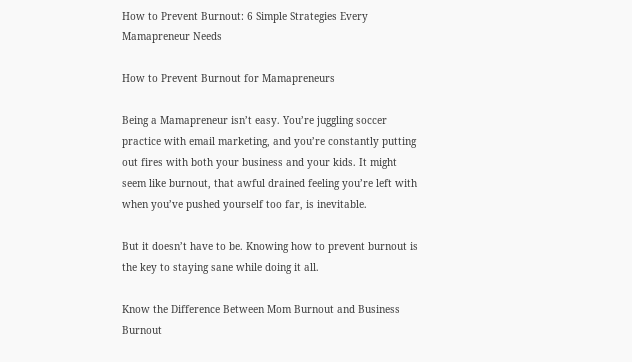How to Prevent Burnout: 6 Simple Strategies Every Mamapreneur Needs

How to Prevent Burnout for Mamapreneurs

Being a Mamapreneur isn’t easy. You’re juggling soccer practice with email marketing, and you’re constantly putting out fires with both your business and your kids. It might seem like burnout, that awful drained feeling you’re left with when you’ve pushed yourself too far, is inevitable.

But it doesn’t have to be. Knowing how to prevent burnout is the key to staying sane while doing it all.

Know the Difference Between Mom Burnout and Business Burnout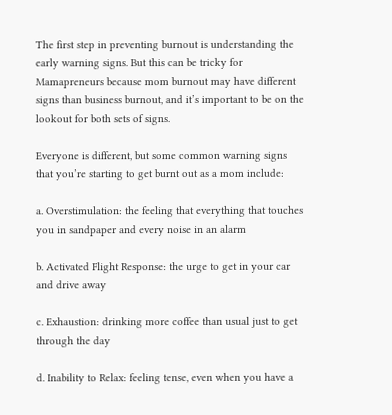The first step in preventing burnout is understanding the early warning signs. But this can be tricky for Mamapreneurs because mom burnout may have different signs than business burnout, and it’s important to be on the lookout for both sets of signs.

Everyone is different, but some common warning signs that you’re starting to get burnt out as a mom include:

a. Overstimulation: the feeling that everything that touches you in sandpaper and every noise in an alarm

b. Activated Flight Response: the urge to get in your car and drive away

c. Exhaustion: drinking more coffee than usual just to get through the day

d. Inability to Relax: feeling tense, even when you have a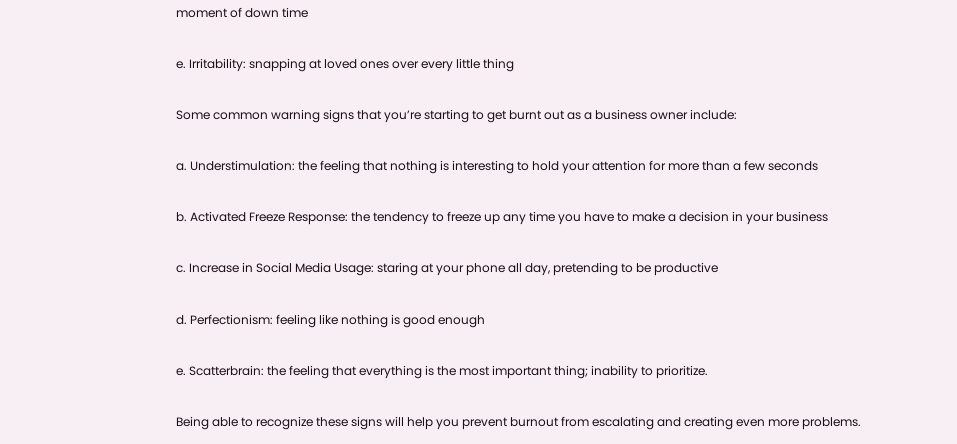moment of down time

e. Irritability: snapping at loved ones over every little thing

Some common warning signs that you’re starting to get burnt out as a business owner include:

a. Understimulation: the feeling that nothing is interesting to hold your attention for more than a few seconds

b. Activated Freeze Response: the tendency to freeze up any time you have to make a decision in your business

c. Increase in Social Media Usage: staring at your phone all day, pretending to be productive

d. Perfectionism: feeling like nothing is good enough

e. Scatterbrain: the feeling that everything is the most important thing; inability to prioritize.

Being able to recognize these signs will help you prevent burnout from escalating and creating even more problems.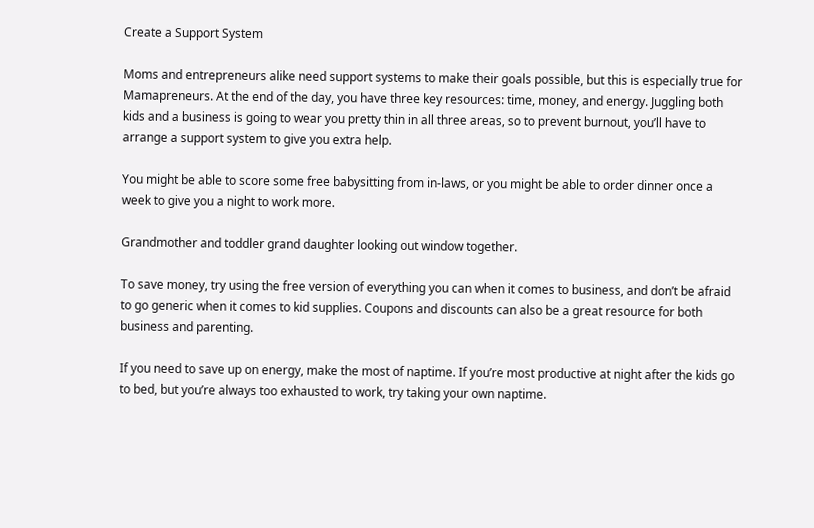Create a Support System

Moms and entrepreneurs alike need support systems to make their goals possible, but this is especially true for Mamapreneurs. At the end of the day, you have three key resources: time, money, and energy. Juggling both kids and a business is going to wear you pretty thin in all three areas, so to prevent burnout, you’ll have to arrange a support system to give you extra help.

You might be able to score some free babysitting from in-laws, or you might be able to order dinner once a week to give you a night to work more.

Grandmother and toddler grand daughter looking out window together.

To save money, try using the free version of everything you can when it comes to business, and don’t be afraid to go generic when it comes to kid supplies. Coupons and discounts can also be a great resource for both business and parenting.

If you need to save up on energy, make the most of naptime. If you’re most productive at night after the kids go to bed, but you’re always too exhausted to work, try taking your own naptime.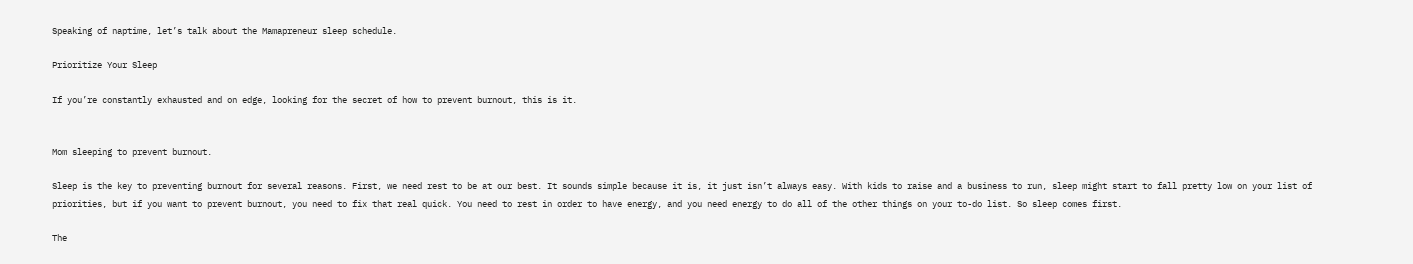Speaking of naptime, let’s talk about the Mamapreneur sleep schedule.

Prioritize Your Sleep

If you’re constantly exhausted and on edge, looking for the secret of how to prevent burnout, this is it.


Mom sleeping to prevent burnout.

Sleep is the key to preventing burnout for several reasons. First, we need rest to be at our best. It sounds simple because it is, it just isn’t always easy. With kids to raise and a business to run, sleep might start to fall pretty low on your list of priorities, but if you want to prevent burnout, you need to fix that real quick. You need to rest in order to have energy, and you need energy to do all of the other things on your to-do list. So sleep comes first.

The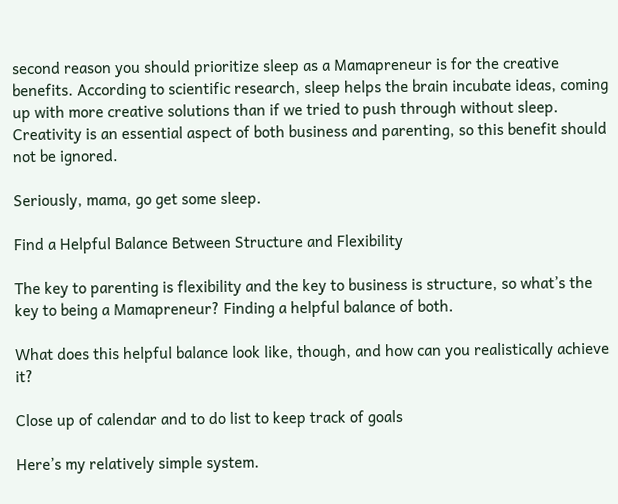second reason you should prioritize sleep as a Mamapreneur is for the creative benefits. According to scientific research, sleep helps the brain incubate ideas, coming up with more creative solutions than if we tried to push through without sleep. Creativity is an essential aspect of both business and parenting, so this benefit should not be ignored.

Seriously, mama, go get some sleep.

Find a Helpful Balance Between Structure and Flexibility

The key to parenting is flexibility and the key to business is structure, so what’s the key to being a Mamapreneur? Finding a helpful balance of both.

What does this helpful balance look like, though, and how can you realistically achieve it?

Close up of calendar and to do list to keep track of goals

Here’s my relatively simple system.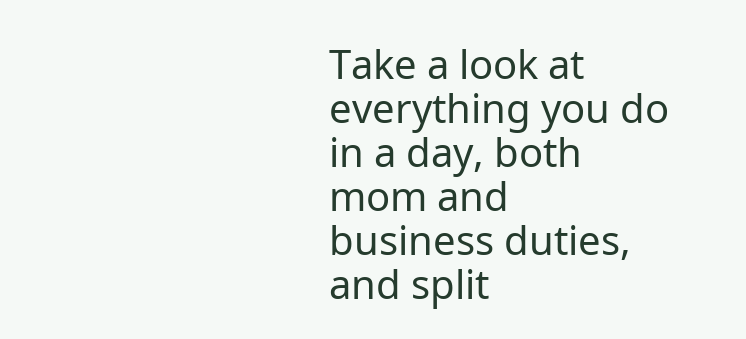Take a look at everything you do in a day, both mom and business duties, and split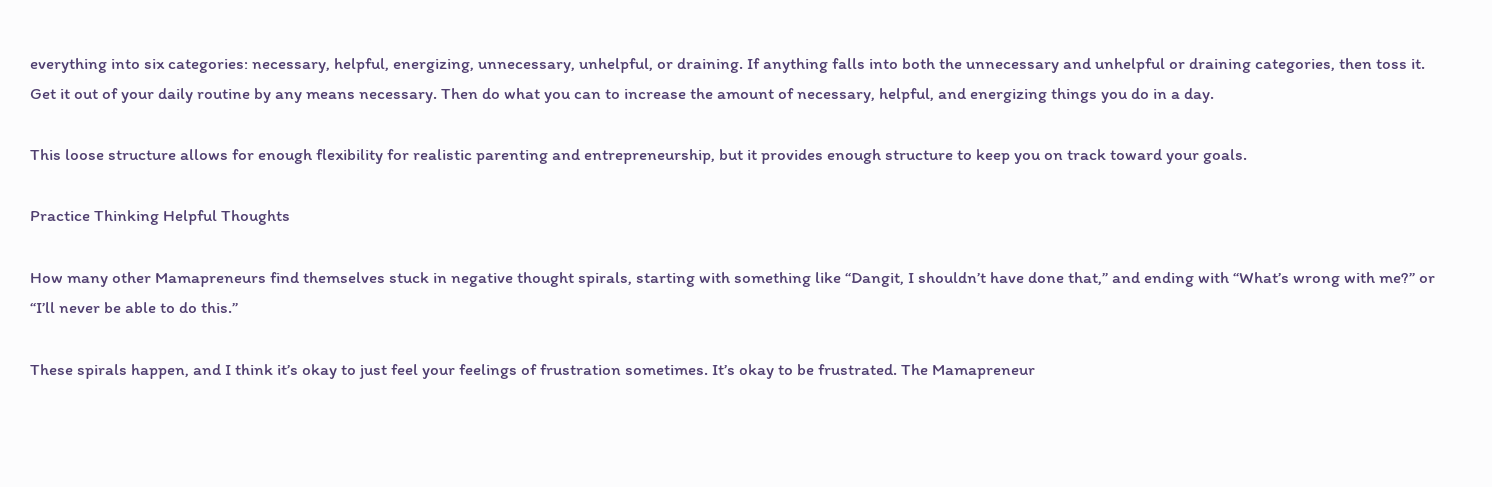everything into six categories: necessary, helpful, energizing, unnecessary, unhelpful, or draining. If anything falls into both the unnecessary and unhelpful or draining categories, then toss it. Get it out of your daily routine by any means necessary. Then do what you can to increase the amount of necessary, helpful, and energizing things you do in a day.

This loose structure allows for enough flexibility for realistic parenting and entrepreneurship, but it provides enough structure to keep you on track toward your goals.

Practice Thinking Helpful Thoughts

How many other Mamapreneurs find themselves stuck in negative thought spirals, starting with something like “Dangit, I shouldn’t have done that,” and ending with “What’s wrong with me?” or “I’ll never be able to do this.”

These spirals happen, and I think it’s okay to just feel your feelings of frustration sometimes. It’s okay to be frustrated. The Mamapreneur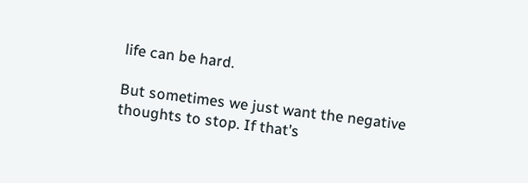life can be hard.

But sometimes we just want the negative thoughts to stop. If that’s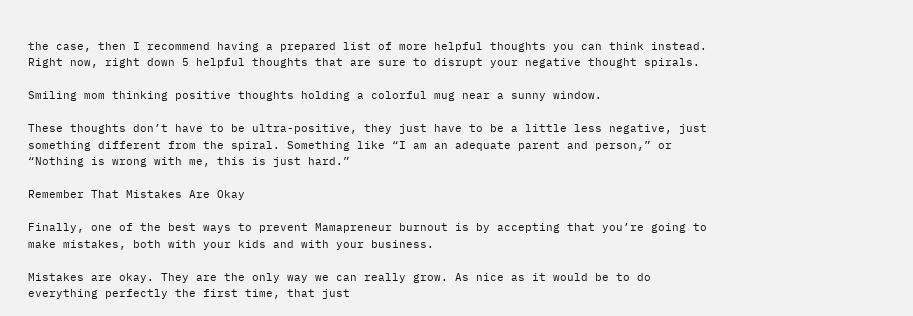the case, then I recommend having a prepared list of more helpful thoughts you can think instead. Right now, right down 5 helpful thoughts that are sure to disrupt your negative thought spirals.

Smiling mom thinking positive thoughts holding a colorful mug near a sunny window.

These thoughts don’t have to be ultra-positive, they just have to be a little less negative, just something different from the spiral. Something like “I am an adequate parent and person,” or “Nothing is wrong with me, this is just hard.”

Remember That Mistakes Are Okay

Finally, one of the best ways to prevent Mamapreneur burnout is by accepting that you’re going to make mistakes, both with your kids and with your business.

Mistakes are okay. They are the only way we can really grow. As nice as it would be to do everything perfectly the first time, that just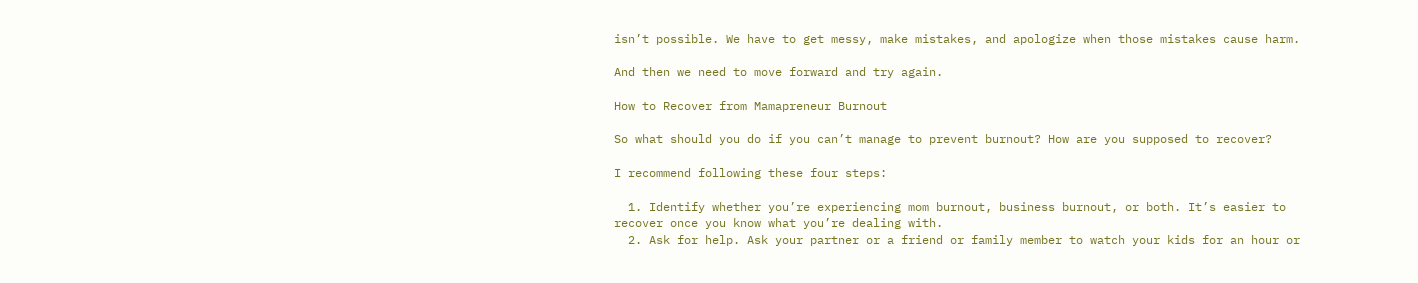isn’t possible. We have to get messy, make mistakes, and apologize when those mistakes cause harm.

And then we need to move forward and try again.

How to Recover from Mamapreneur Burnout

So what should you do if you can’t manage to prevent burnout? How are you supposed to recover?

I recommend following these four steps:

  1. Identify whether you’re experiencing mom burnout, business burnout, or both. It’s easier to recover once you know what you’re dealing with.
  2. Ask for help. Ask your partner or a friend or family member to watch your kids for an hour or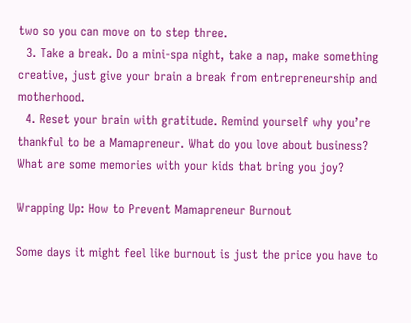two so you can move on to step three.
  3. Take a break. Do a mini-spa night, take a nap, make something creative, just give your brain a break from entrepreneurship and motherhood.
  4. Reset your brain with gratitude. Remind yourself why you’re thankful to be a Mamapreneur. What do you love about business? What are some memories with your kids that bring you joy?

Wrapping Up: How to Prevent Mamapreneur Burnout

Some days it might feel like burnout is just the price you have to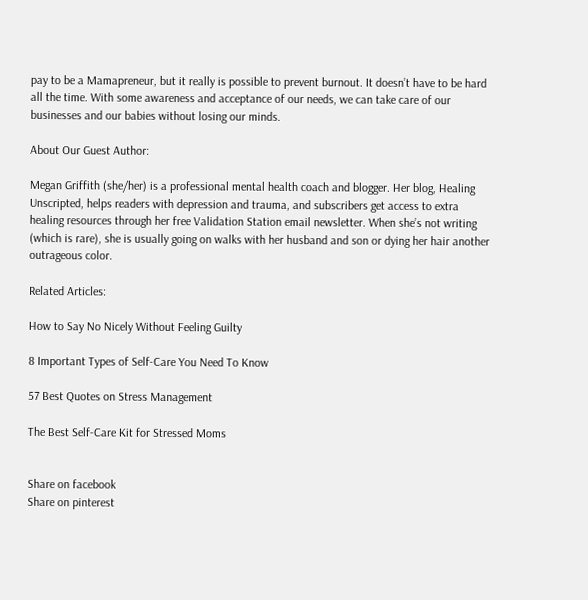pay to be a Mamapreneur, but it really is possible to prevent burnout. It doesn’t have to be hard all the time. With some awareness and acceptance of our needs, we can take care of our businesses and our babies without losing our minds.

About Our Guest Author:

Megan Griffith (she/her) is a professional mental health coach and blogger. Her blog, Healing Unscripted, helps readers with depression and trauma, and subscribers get access to extra healing resources through her free Validation Station email newsletter. When she’s not writing (which is rare), she is usually going on walks with her husband and son or dying her hair another outrageous color.

Related Articles:

How to Say No Nicely Without Feeling Guilty

8 Important Types of Self-Care You Need To Know

57 Best Quotes on Stress Management

The Best Self-Care Kit for Stressed Moms


Share on facebook
Share on pinterest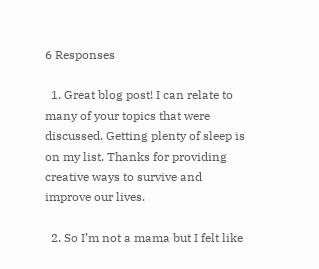6 Responses

  1. Great blog post! I can relate to many of your topics that were discussed. Getting plenty of sleep is on my list. Thanks for providing creative ways to survive and improve our lives.

  2. So I’m not a mama but I felt like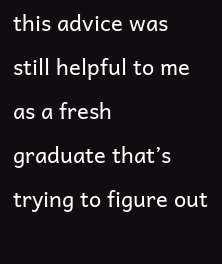this advice was still helpful to me as a fresh graduate that’s trying to figure out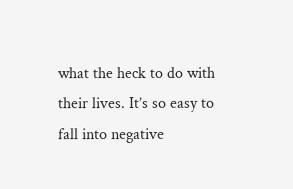what the heck to do with their lives. It’s so easy to fall into negative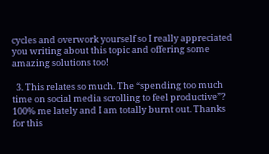cycles and overwork yourself so I really appreciated you writing about this topic and offering some amazing solutions too!

  3. This relates so much. The “spending too much time on social media scrolling to feel productive”? 100% me lately and I am totally burnt out. Thanks for this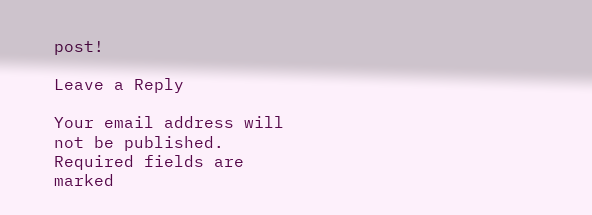post!

Leave a Reply

Your email address will not be published. Required fields are marked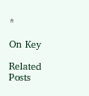*

On Key

Related Posts